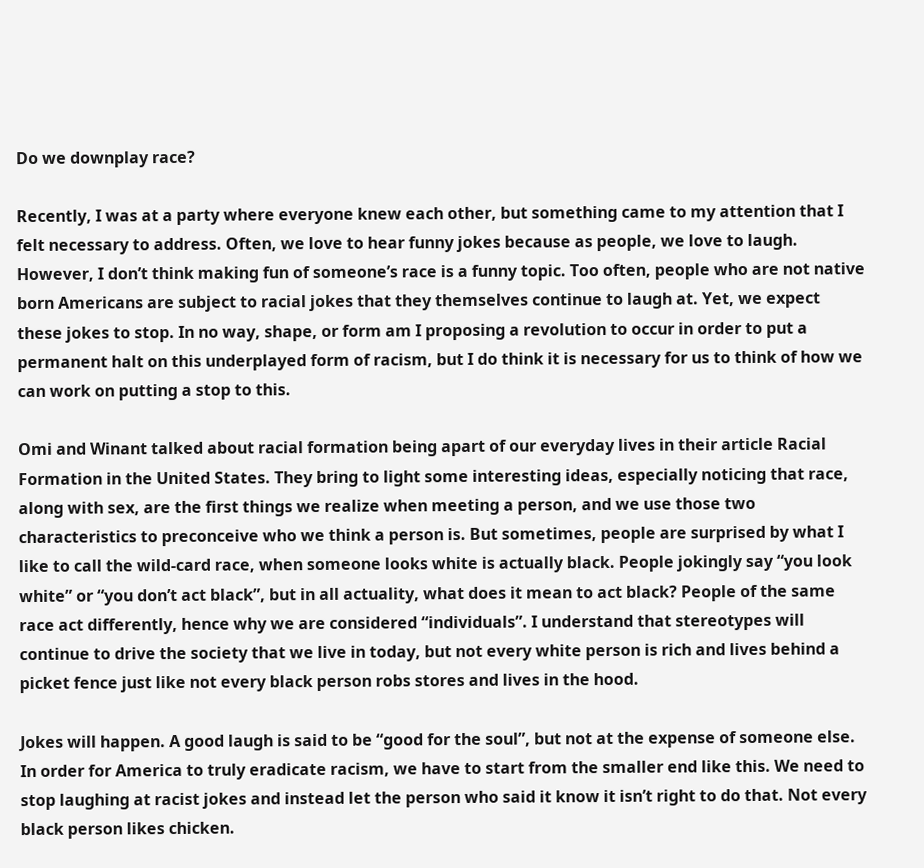Do we downplay race?

Recently, I was at a party where everyone knew each other, but something came to my attention that I felt necessary to address. Often, we love to hear funny jokes because as people, we love to laugh. However, I don’t think making fun of someone’s race is a funny topic. Too often, people who are not native born Americans are subject to racial jokes that they themselves continue to laugh at. Yet, we expect these jokes to stop. In no way, shape, or form am I proposing a revolution to occur in order to put a permanent halt on this underplayed form of racism, but I do think it is necessary for us to think of how we can work on putting a stop to this.

Omi and Winant talked about racial formation being apart of our everyday lives in their article Racial Formation in the United States. They bring to light some interesting ideas, especially noticing that race, along with sex, are the first things we realize when meeting a person, and we use those two characteristics to preconceive who we think a person is. But sometimes, people are surprised by what I like to call the wild-card race, when someone looks white is actually black. People jokingly say “you look white” or “you don’t act black”, but in all actuality, what does it mean to act black? People of the same race act differently, hence why we are considered “individuals”. I understand that stereotypes will continue to drive the society that we live in today, but not every white person is rich and lives behind a picket fence just like not every black person robs stores and lives in the hood.

Jokes will happen. A good laugh is said to be “good for the soul”, but not at the expense of someone else. In order for America to truly eradicate racism, we have to start from the smaller end like this. We need to stop laughing at racist jokes and instead let the person who said it know it isn’t right to do that. Not every black person likes chicken.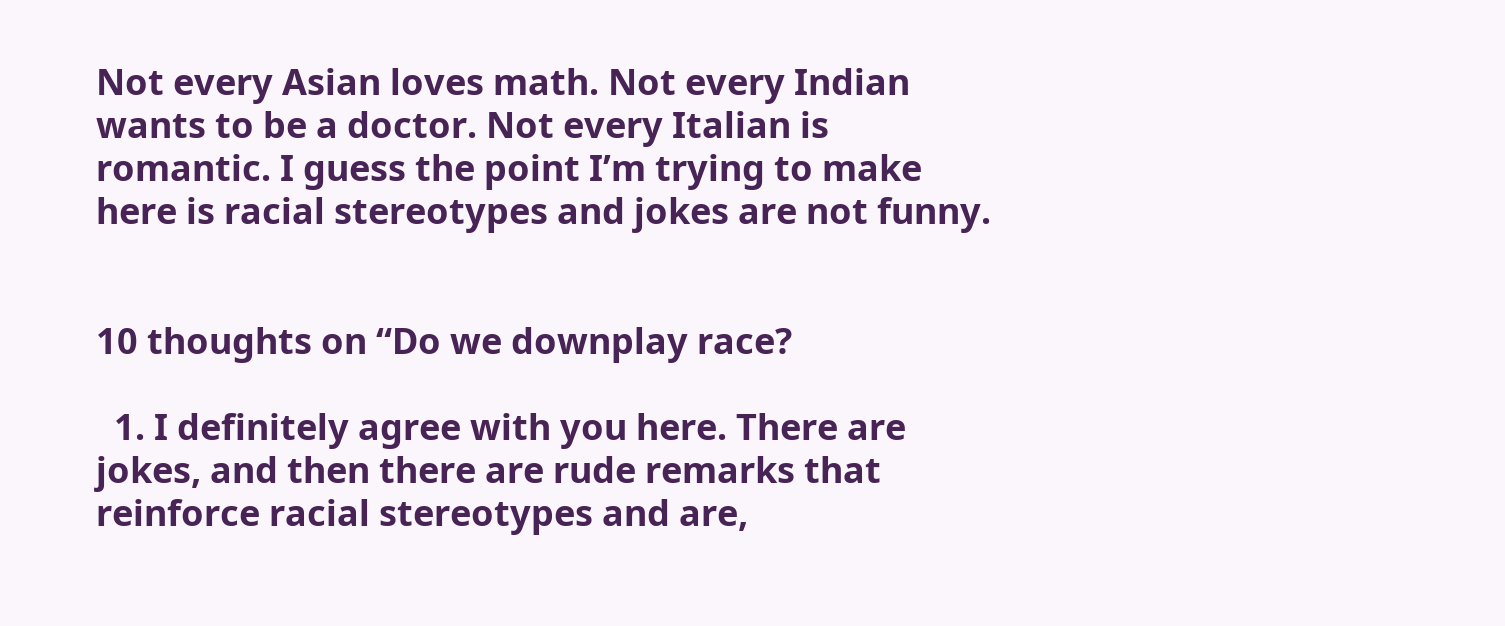Not every Asian loves math. Not every Indian wants to be a doctor. Not every Italian is romantic. I guess the point I’m trying to make here is racial stereotypes and jokes are not funny.


10 thoughts on “Do we downplay race?

  1. I definitely agree with you here. There are jokes, and then there are rude remarks that reinforce racial stereotypes and are,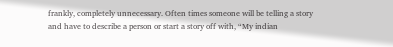frankly, completely unnecessary. Often times someone will be telling a story and have to describe a person or start a story off with, “My indian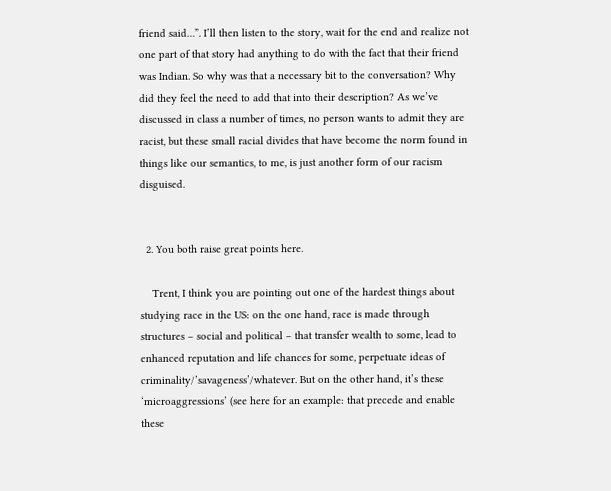friend said…”. I’ll then listen to the story, wait for the end and realize not one part of that story had anything to do with the fact that their friend was Indian. So why was that a necessary bit to the conversation? Why did they feel the need to add that into their description? As we’ve discussed in class a number of times, no person wants to admit they are racist, but these small racial divides that have become the norm found in things like our semantics, to me, is just another form of our racism disguised.


  2. You both raise great points here.

    Trent, I think you are pointing out one of the hardest things about studying race in the US: on the one hand, race is made through structures – social and political – that transfer wealth to some, lead to enhanced reputation and life chances for some, perpetuate ideas of criminality/’savageness’/whatever. But on the other hand, it’s these ‘microaggressions’ (see here for an example: that precede and enable these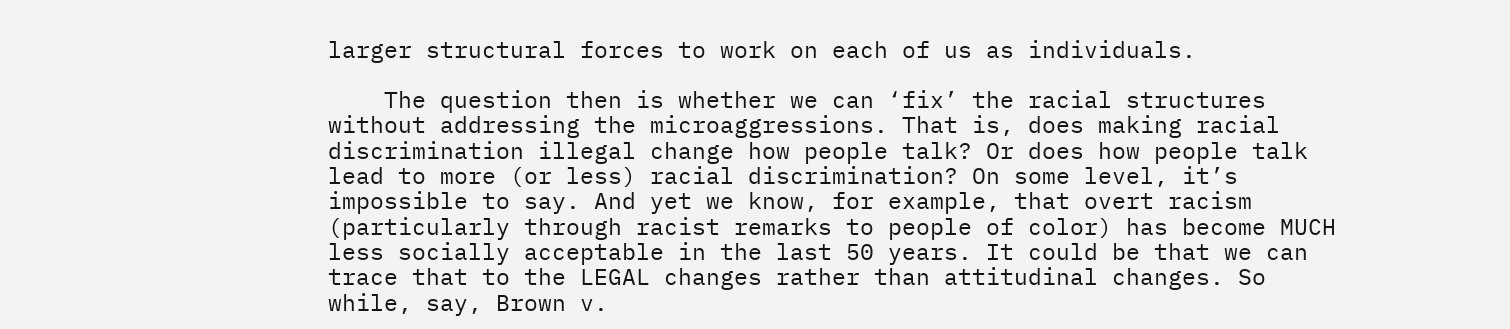larger structural forces to work on each of us as individuals.

    The question then is whether we can ‘fix’ the racial structures without addressing the microaggressions. That is, does making racial discrimination illegal change how people talk? Or does how people talk lead to more (or less) racial discrimination? On some level, it’s impossible to say. And yet we know, for example, that overt racism (particularly through racist remarks to people of color) has become MUCH less socially acceptable in the last 50 years. It could be that we can trace that to the LEGAL changes rather than attitudinal changes. So while, say, Brown v.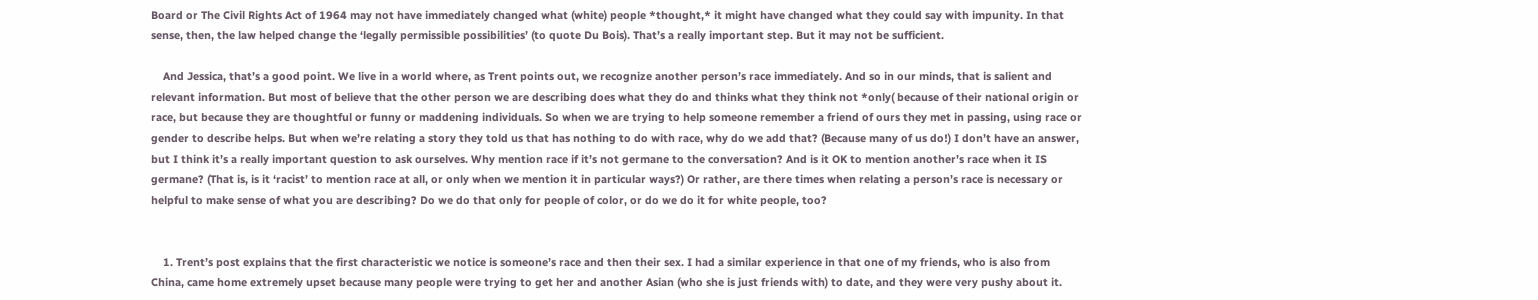Board or The Civil Rights Act of 1964 may not have immediately changed what (white) people *thought,* it might have changed what they could say with impunity. In that sense, then, the law helped change the ‘legally permissible possibilities’ (to quote Du Bois). That’s a really important step. But it may not be sufficient.

    And Jessica, that’s a good point. We live in a world where, as Trent points out, we recognize another person’s race immediately. And so in our minds, that is salient and relevant information. But most of believe that the other person we are describing does what they do and thinks what they think not *only( because of their national origin or race, but because they are thoughtful or funny or maddening individuals. So when we are trying to help someone remember a friend of ours they met in passing, using race or gender to describe helps. But when we’re relating a story they told us that has nothing to do with race, why do we add that? (Because many of us do!) I don’t have an answer, but I think it’s a really important question to ask ourselves. Why mention race if it’s not germane to the conversation? And is it OK to mention another’s race when it IS germane? (That is, is it ‘racist’ to mention race at all, or only when we mention it in particular ways?) Or rather, are there times when relating a person’s race is necessary or helpful to make sense of what you are describing? Do we do that only for people of color, or do we do it for white people, too?


    1. Trent’s post explains that the first characteristic we notice is someone’s race and then their sex. I had a similar experience in that one of my friends, who is also from China, came home extremely upset because many people were trying to get her and another Asian (who she is just friends with) to date, and they were very pushy about it.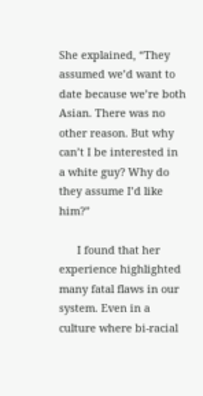She explained, “They assumed we’d want to date because we’re both Asian. There was no other reason. But why can’t I be interested in a white guy? Why do they assume I’d like him?”

      I found that her experience highlighted many fatal flaws in our system. Even in a culture where bi-racial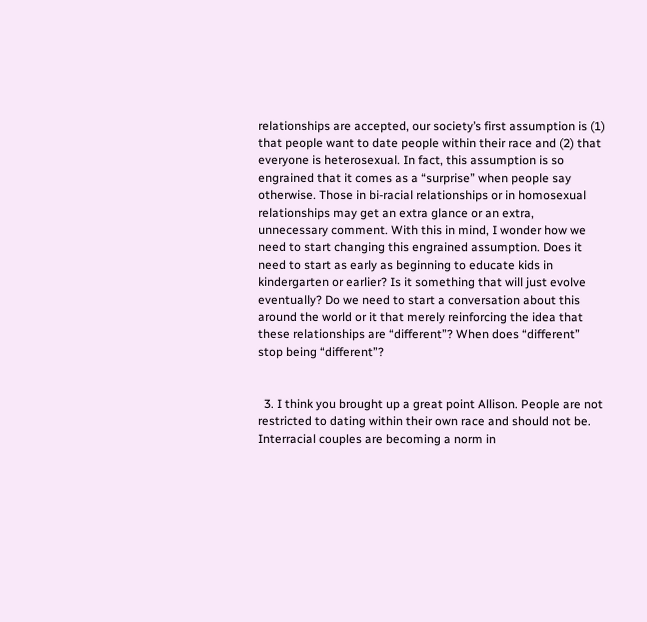relationships are accepted, our society’s first assumption is (1) that people want to date people within their race and (2) that everyone is heterosexual. In fact, this assumption is so engrained that it comes as a “surprise” when people say otherwise. Those in bi-racial relationships or in homosexual relationships may get an extra glance or an extra, unnecessary comment. With this in mind, I wonder how we need to start changing this engrained assumption. Does it need to start as early as beginning to educate kids in kindergarten or earlier? Is it something that will just evolve eventually? Do we need to start a conversation about this around the world or it that merely reinforcing the idea that these relationships are “different”? When does “different” stop being “different”?


  3. I think you brought up a great point Allison. People are not restricted to dating within their own race and should not be. Interracial couples are becoming a norm in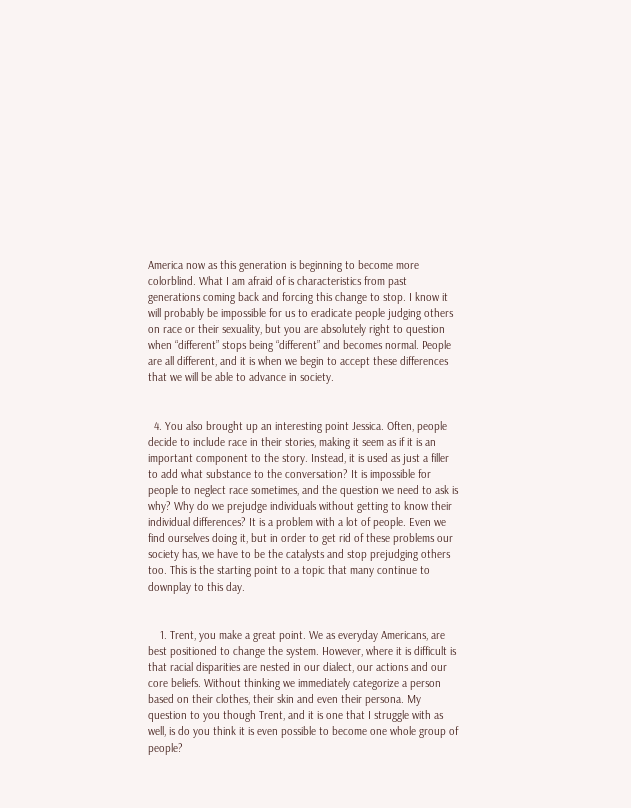America now as this generation is beginning to become more colorblind. What I am afraid of is characteristics from past generations coming back and forcing this change to stop. I know it will probably be impossible for us to eradicate people judging others on race or their sexuality, but you are absolutely right to question when “different” stops being “different” and becomes normal. People are all different, and it is when we begin to accept these differences that we will be able to advance in society.


  4. You also brought up an interesting point Jessica. Often, people decide to include race in their stories, making it seem as if it is an important component to the story. Instead, it is used as just a filler to add what substance to the conversation? It is impossible for people to neglect race sometimes, and the question we need to ask is why? Why do we prejudge individuals without getting to know their individual differences? It is a problem with a lot of people. Even we find ourselves doing it, but in order to get rid of these problems our society has, we have to be the catalysts and stop prejudging others too. This is the starting point to a topic that many continue to downplay to this day.


    1. Trent, you make a great point. We as everyday Americans, are best positioned to change the system. However, where it is difficult is that racial disparities are nested in our dialect, our actions and our core beliefs. Without thinking we immediately categorize a person based on their clothes, their skin and even their persona. My question to you though Trent, and it is one that I struggle with as well, is do you think it is even possible to become one whole group of people?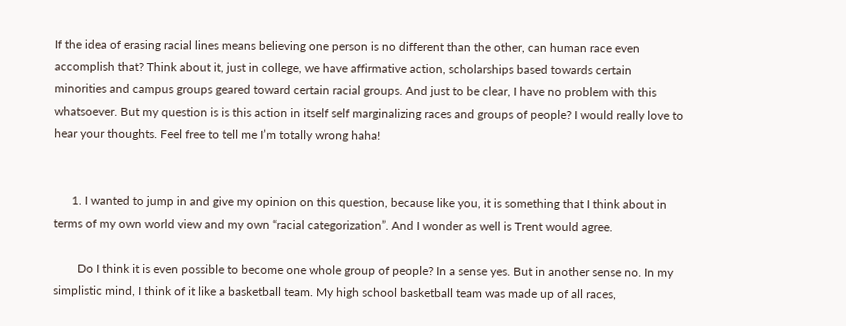If the idea of erasing racial lines means believing one person is no different than the other, can human race even accomplish that? Think about it, just in college, we have affirmative action, scholarships based towards certain minorities and campus groups geared toward certain racial groups. And just to be clear, I have no problem with this whatsoever. But my question is is this action in itself self marginalizing races and groups of people? I would really love to hear your thoughts. Feel free to tell me I’m totally wrong haha!


      1. I wanted to jump in and give my opinion on this question, because like you, it is something that I think about in terms of my own world view and my own “racial categorization”. And I wonder as well is Trent would agree.

        Do I think it is even possible to become one whole group of people? In a sense yes. But in another sense no. In my simplistic mind, I think of it like a basketball team. My high school basketball team was made up of all races,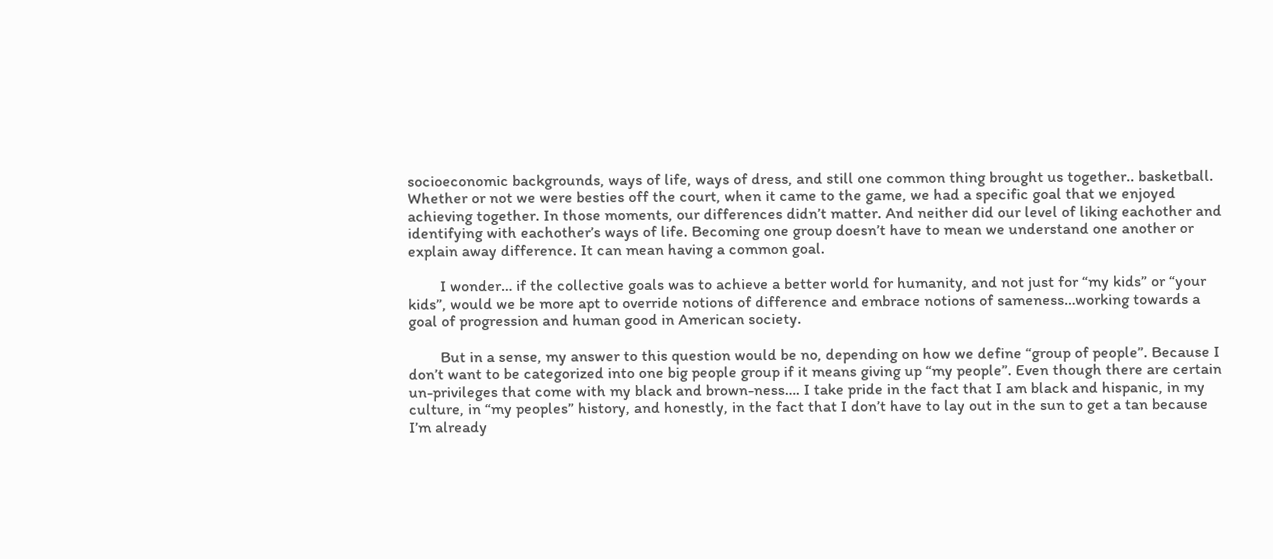socioeconomic backgrounds, ways of life, ways of dress, and still one common thing brought us together.. basketball. Whether or not we were besties off the court, when it came to the game, we had a specific goal that we enjoyed achieving together. In those moments, our differences didn’t matter. And neither did our level of liking eachother and identifying with eachother’s ways of life. Becoming one group doesn’t have to mean we understand one another or explain away difference. It can mean having a common goal.

        I wonder… if the collective goals was to achieve a better world for humanity, and not just for “my kids” or “your kids”, would we be more apt to override notions of difference and embrace notions of sameness…working towards a goal of progression and human good in American society.

        But in a sense, my answer to this question would be no, depending on how we define “group of people”. Because I don’t want to be categorized into one big people group if it means giving up “my people”. Even though there are certain un-privileges that come with my black and brown-ness…. I take pride in the fact that I am black and hispanic, in my culture, in “my peoples” history, and honestly, in the fact that I don’t have to lay out in the sun to get a tan because I’m already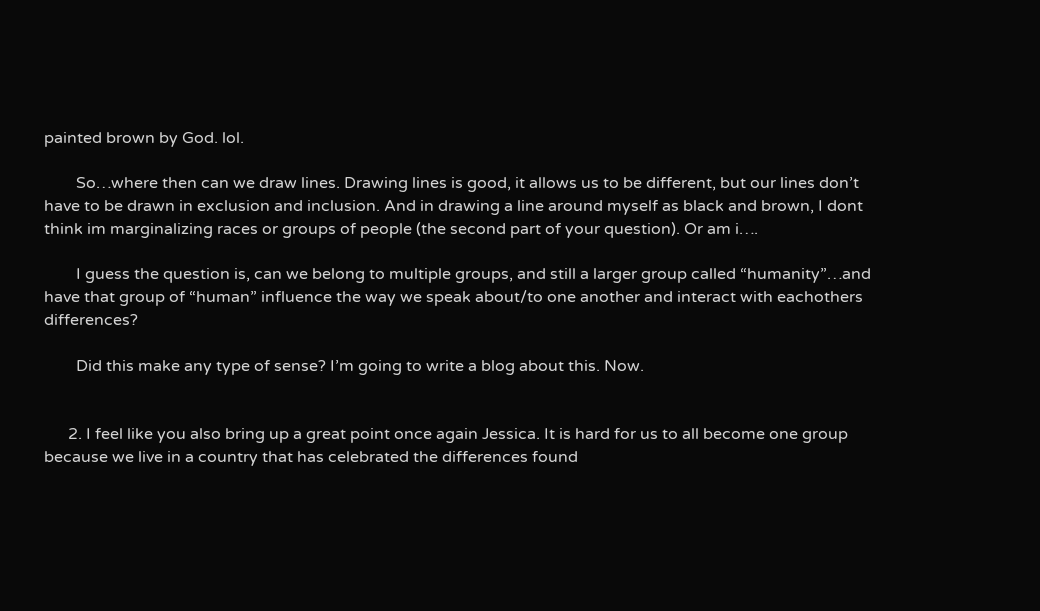painted brown by God. lol.

        So…where then can we draw lines. Drawing lines is good, it allows us to be different, but our lines don’t have to be drawn in exclusion and inclusion. And in drawing a line around myself as black and brown, I dont think im marginalizing races or groups of people (the second part of your question). Or am i….

        I guess the question is, can we belong to multiple groups, and still a larger group called “humanity”…and have that group of “human” influence the way we speak about/to one another and interact with eachothers differences?

        Did this make any type of sense? I’m going to write a blog about this. Now.


      2. I feel like you also bring up a great point once again Jessica. It is hard for us to all become one group because we live in a country that has celebrated the differences found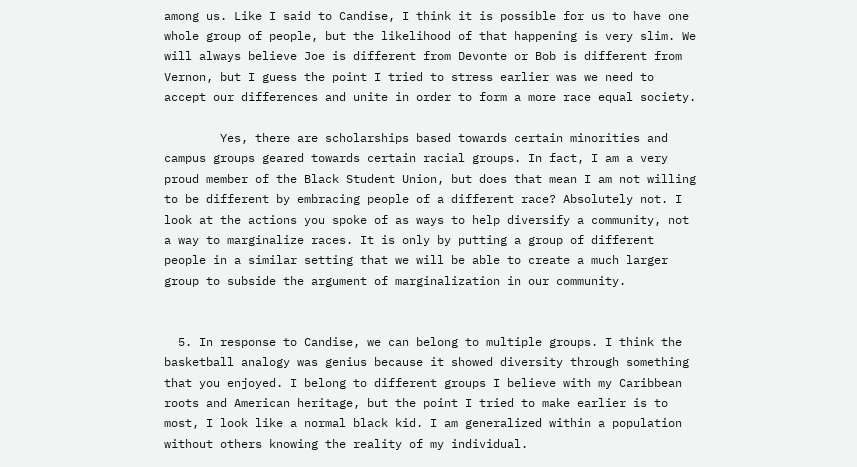among us. Like I said to Candise, I think it is possible for us to have one whole group of people, but the likelihood of that happening is very slim. We will always believe Joe is different from Devonte or Bob is different from Vernon, but I guess the point I tried to stress earlier was we need to accept our differences and unite in order to form a more race equal society.

        Yes, there are scholarships based towards certain minorities and campus groups geared towards certain racial groups. In fact, I am a very proud member of the Black Student Union, but does that mean I am not willing to be different by embracing people of a different race? Absolutely not. I look at the actions you spoke of as ways to help diversify a community, not a way to marginalize races. It is only by putting a group of different people in a similar setting that we will be able to create a much larger group to subside the argument of marginalization in our community.


  5. In response to Candise, we can belong to multiple groups. I think the basketball analogy was genius because it showed diversity through something that you enjoyed. I belong to different groups I believe with my Caribbean roots and American heritage, but the point I tried to make earlier is to most, I look like a normal black kid. I am generalized within a population without others knowing the reality of my individual.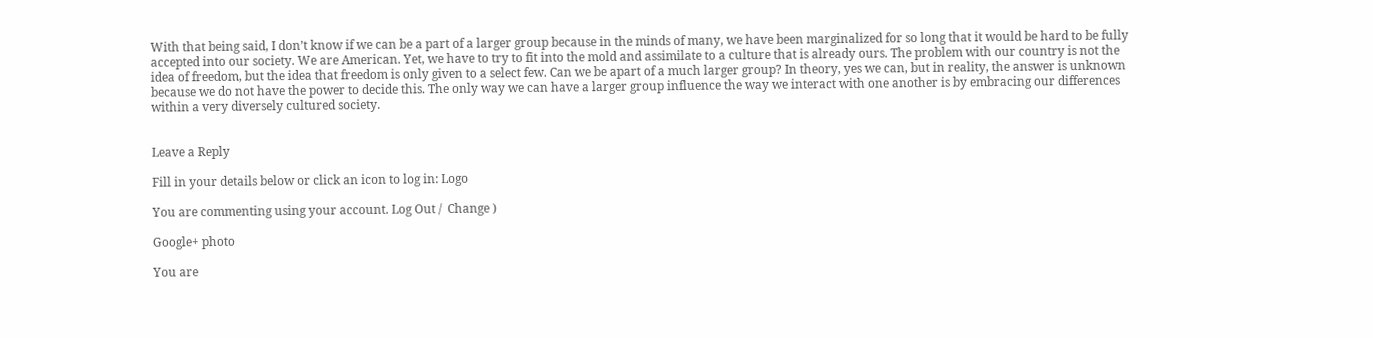With that being said, I don’t know if we can be a part of a larger group because in the minds of many, we have been marginalized for so long that it would be hard to be fully accepted into our society. We are American. Yet, we have to try to fit into the mold and assimilate to a culture that is already ours. The problem with our country is not the idea of freedom, but the idea that freedom is only given to a select few. Can we be apart of a much larger group? In theory, yes we can, but in reality, the answer is unknown because we do not have the power to decide this. The only way we can have a larger group influence the way we interact with one another is by embracing our differences within a very diversely cultured society.


Leave a Reply

Fill in your details below or click an icon to log in: Logo

You are commenting using your account. Log Out /  Change )

Google+ photo

You are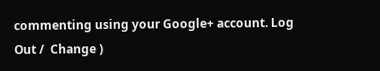commenting using your Google+ account. Log Out /  Change )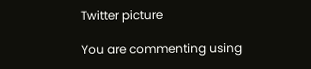Twitter picture

You are commenting using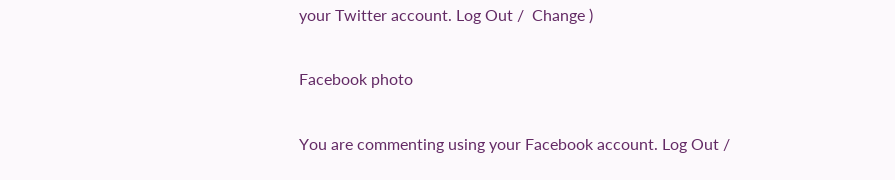your Twitter account. Log Out /  Change )

Facebook photo

You are commenting using your Facebook account. Log Out /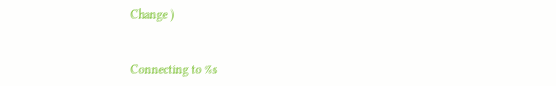Change )


Connecting to %s